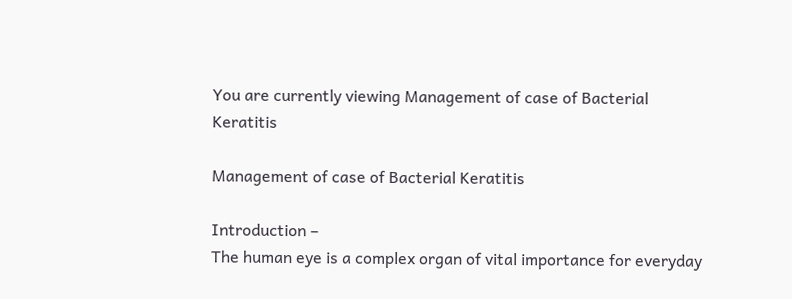You are currently viewing Management of case of Bacterial Keratitis

Management of case of Bacterial Keratitis

Introduction –
The human eye is a complex organ of vital importance for everyday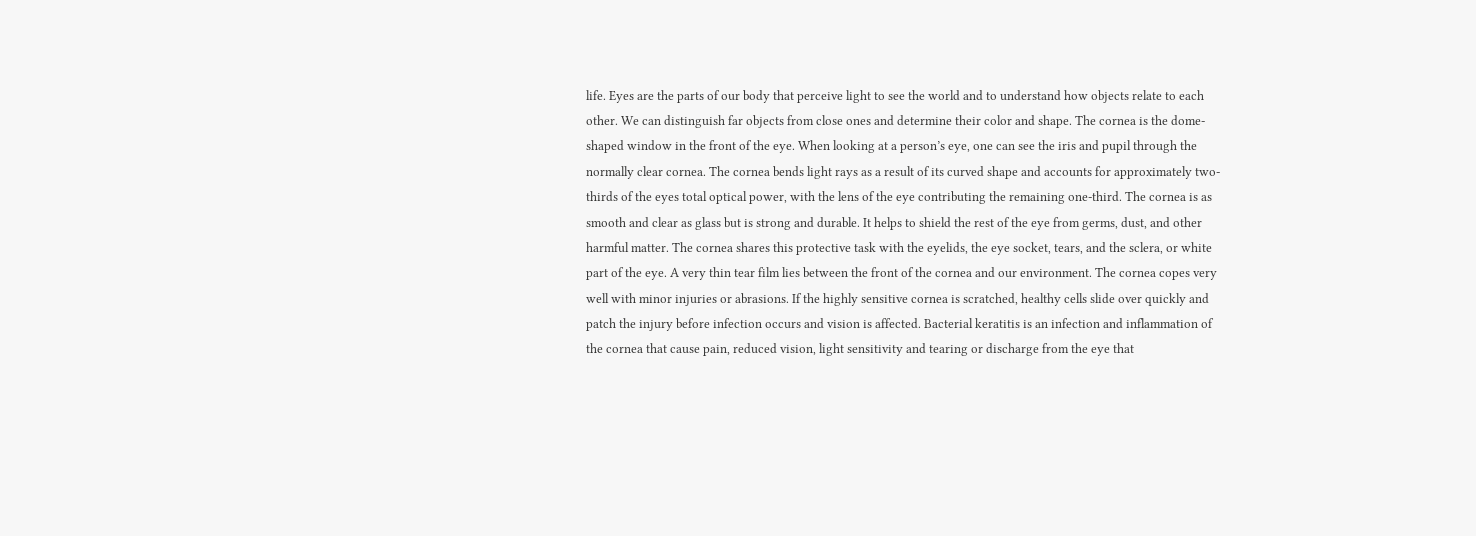life. Eyes are the parts of our body that perceive light to see the world and to understand how objects relate to each other. We can distinguish far objects from close ones and determine their color and shape. The cornea is the dome-shaped window in the front of the eye. When looking at a person’s eye, one can see the iris and pupil through the normally clear cornea. The cornea bends light rays as a result of its curved shape and accounts for approximately two-thirds of the eyes total optical power, with the lens of the eye contributing the remaining one-third. The cornea is as smooth and clear as glass but is strong and durable. It helps to shield the rest of the eye from germs, dust, and other harmful matter. The cornea shares this protective task with the eyelids, the eye socket, tears, and the sclera, or white part of the eye. A very thin tear film lies between the front of the cornea and our environment. The cornea copes very well with minor injuries or abrasions. If the highly sensitive cornea is scratched, healthy cells slide over quickly and patch the injury before infection occurs and vision is affected. Bacterial keratitis is an infection and inflammation of the cornea that cause pain, reduced vision, light sensitivity and tearing or discharge from the eye that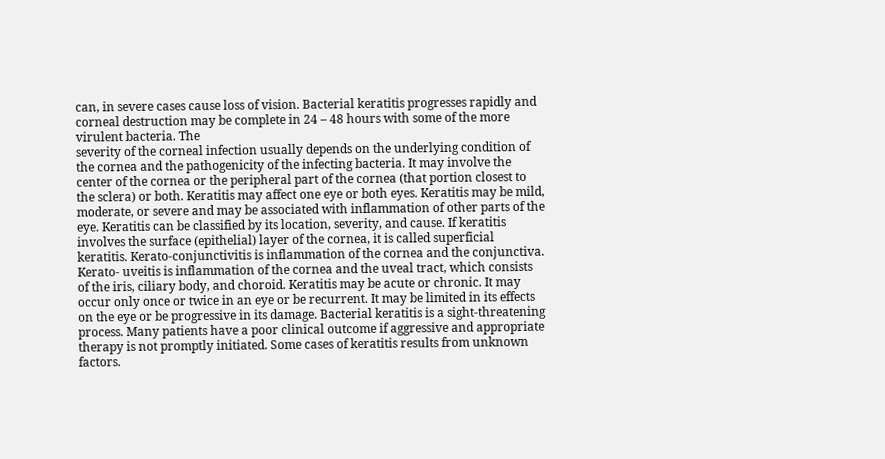can, in severe cases cause loss of vision. Bacterial keratitis progresses rapidly and corneal destruction may be complete in 24 – 48 hours with some of the more virulent bacteria. The
severity of the corneal infection usually depends on the underlying condition of the cornea and the pathogenicity of the infecting bacteria. It may involve the center of the cornea or the peripheral part of the cornea (that portion closest to the sclera) or both. Keratitis may affect one eye or both eyes. Keratitis may be mild, moderate, or severe and may be associated with inflammation of other parts of the eye. Keratitis can be classified by its location, severity, and cause. If keratitis involves the surface (epithelial) layer of the cornea, it is called superficial keratitis. Kerato-conjunctivitis is inflammation of the cornea and the conjunctiva. Kerato- uveitis is inflammation of the cornea and the uveal tract, which consists of the iris, ciliary body, and choroid. Keratitis may be acute or chronic. It may occur only once or twice in an eye or be recurrent. It may be limited in its effects on the eye or be progressive in its damage. Bacterial keratitis is a sight-threatening process. Many patients have a poor clinical outcome if aggressive and appropriate therapy is not promptly initiated. Some cases of keratitis results from unknown factors.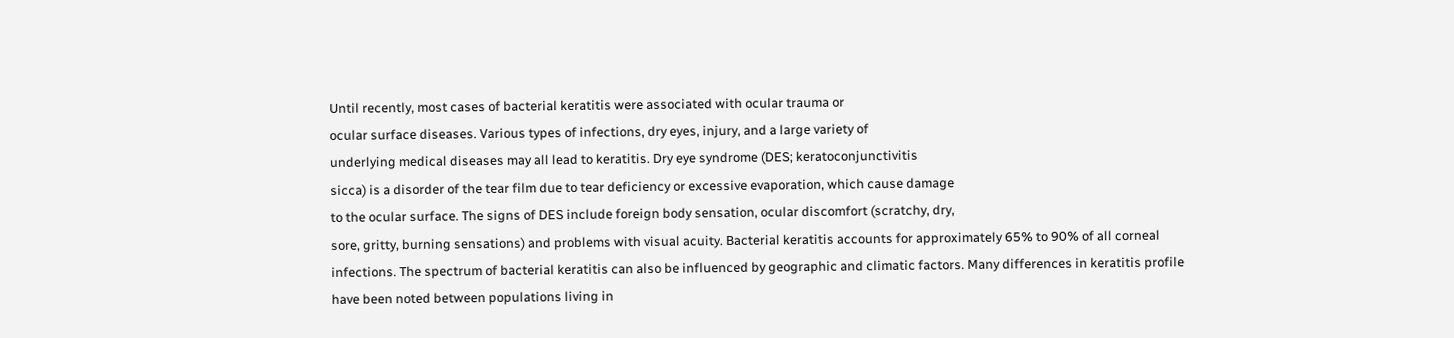Until recently, most cases of bacterial keratitis were associated with ocular trauma or
ocular surface diseases. Various types of infections, dry eyes, injury, and a large variety of
underlying medical diseases may all lead to keratitis. Dry eye syndrome (DES; keratoconjunctivitis
sicca) is a disorder of the tear film due to tear deficiency or excessive evaporation, which cause damage
to the ocular surface. The signs of DES include foreign body sensation, ocular discomfort (scratchy, dry,
sore, gritty, burning sensations) and problems with visual acuity. Bacterial keratitis accounts for approximately 65% to 90% of all corneal infections. The spectrum of bacterial keratitis can also be influenced by geographic and climatic factors. Many differences in keratitis profile have been noted between populations living in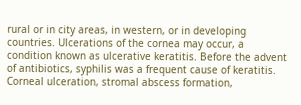rural or in city areas, in western, or in developing countries. Ulcerations of the cornea may occur, a condition known as ulcerative keratitis. Before the advent of antibiotics, syphilis was a frequent cause of keratitis. Corneal ulceration, stromal abscess formation,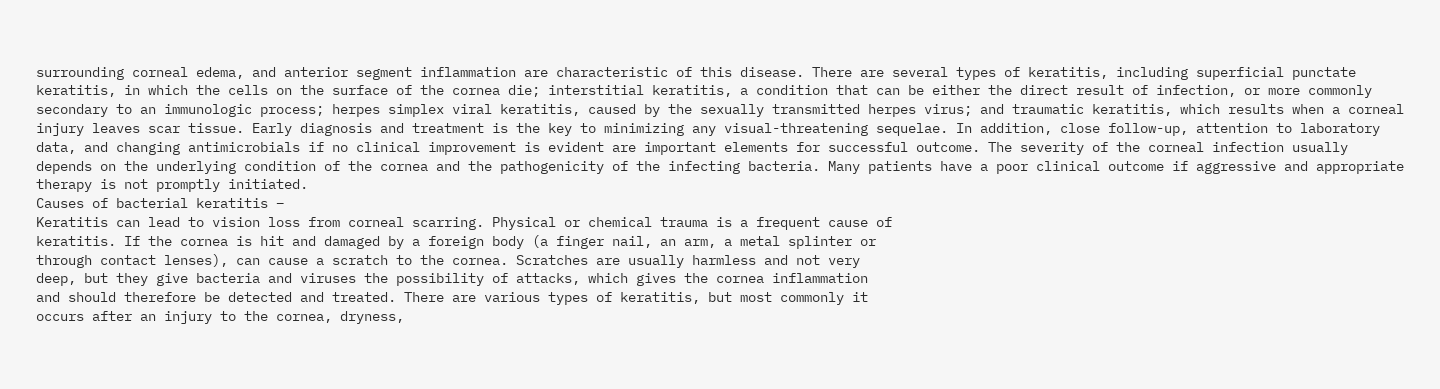surrounding corneal edema, and anterior segment inflammation are characteristic of this disease. There are several types of keratitis, including superficial punctate keratitis, in which the cells on the surface of the cornea die; interstitial keratitis, a condition that can be either the direct result of infection, or more commonly secondary to an immunologic process; herpes simplex viral keratitis, caused by the sexually transmitted herpes virus; and traumatic keratitis, which results when a corneal injury leaves scar tissue. Early diagnosis and treatment is the key to minimizing any visual-threatening sequelae. In addition, close follow-up, attention to laboratory data, and changing antimicrobials if no clinical improvement is evident are important elements for successful outcome. The severity of the corneal infection usually depends on the underlying condition of the cornea and the pathogenicity of the infecting bacteria. Many patients have a poor clinical outcome if aggressive and appropriate therapy is not promptly initiated.
Causes of bacterial keratitis –
Keratitis can lead to vision loss from corneal scarring. Physical or chemical trauma is a frequent cause of
keratitis. If the cornea is hit and damaged by a foreign body (a finger nail, an arm, a metal splinter or
through contact lenses), can cause a scratch to the cornea. Scratches are usually harmless and not very
deep, but they give bacteria and viruses the possibility of attacks, which gives the cornea inflammation
and should therefore be detected and treated. There are various types of keratitis, but most commonly it
occurs after an injury to the cornea, dryness,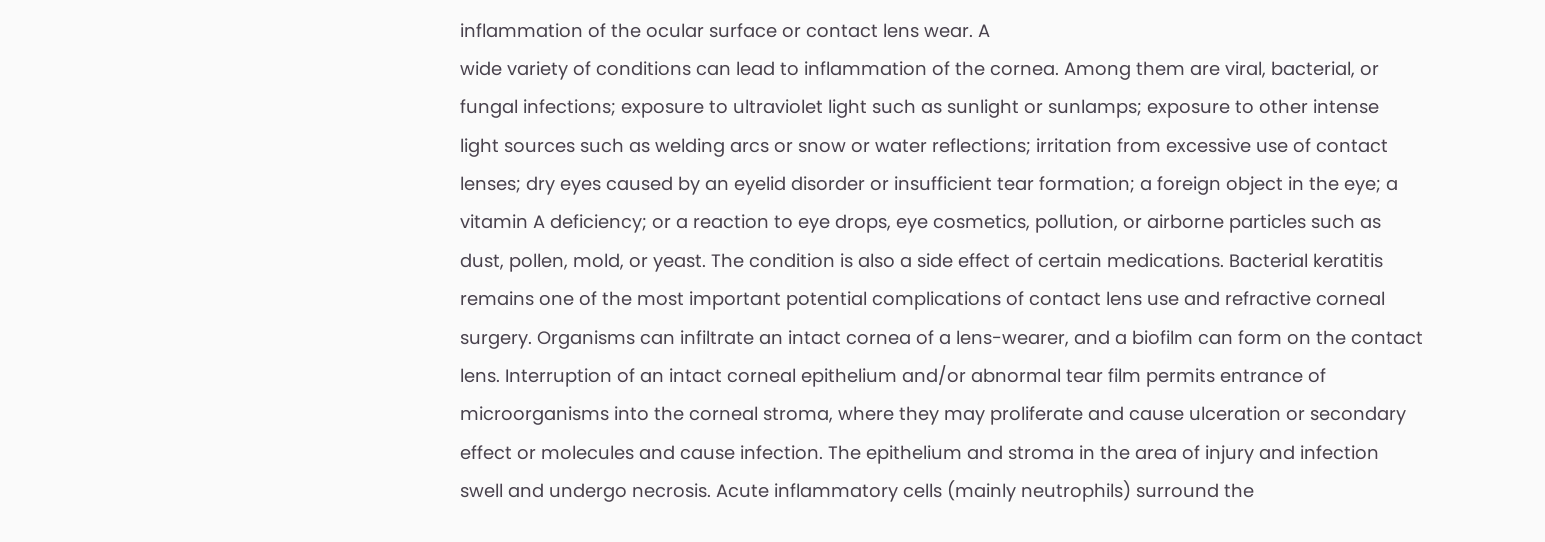inflammation of the ocular surface or contact lens wear. A
wide variety of conditions can lead to inflammation of the cornea. Among them are viral, bacterial, or
fungal infections; exposure to ultraviolet light such as sunlight or sunlamps; exposure to other intense
light sources such as welding arcs or snow or water reflections; irritation from excessive use of contact
lenses; dry eyes caused by an eyelid disorder or insufficient tear formation; a foreign object in the eye; a
vitamin A deficiency; or a reaction to eye drops, eye cosmetics, pollution, or airborne particles such as
dust, pollen, mold, or yeast. The condition is also a side effect of certain medications. Bacterial keratitis
remains one of the most important potential complications of contact lens use and refractive corneal
surgery. Organisms can infiltrate an intact cornea of a lens-wearer, and a biofilm can form on the contact
lens. Interruption of an intact corneal epithelium and/or abnormal tear film permits entrance of
microorganisms into the corneal stroma, where they may proliferate and cause ulceration or secondary
effect or molecules and cause infection. The epithelium and stroma in the area of injury and infection
swell and undergo necrosis. Acute inflammatory cells (mainly neutrophils) surround the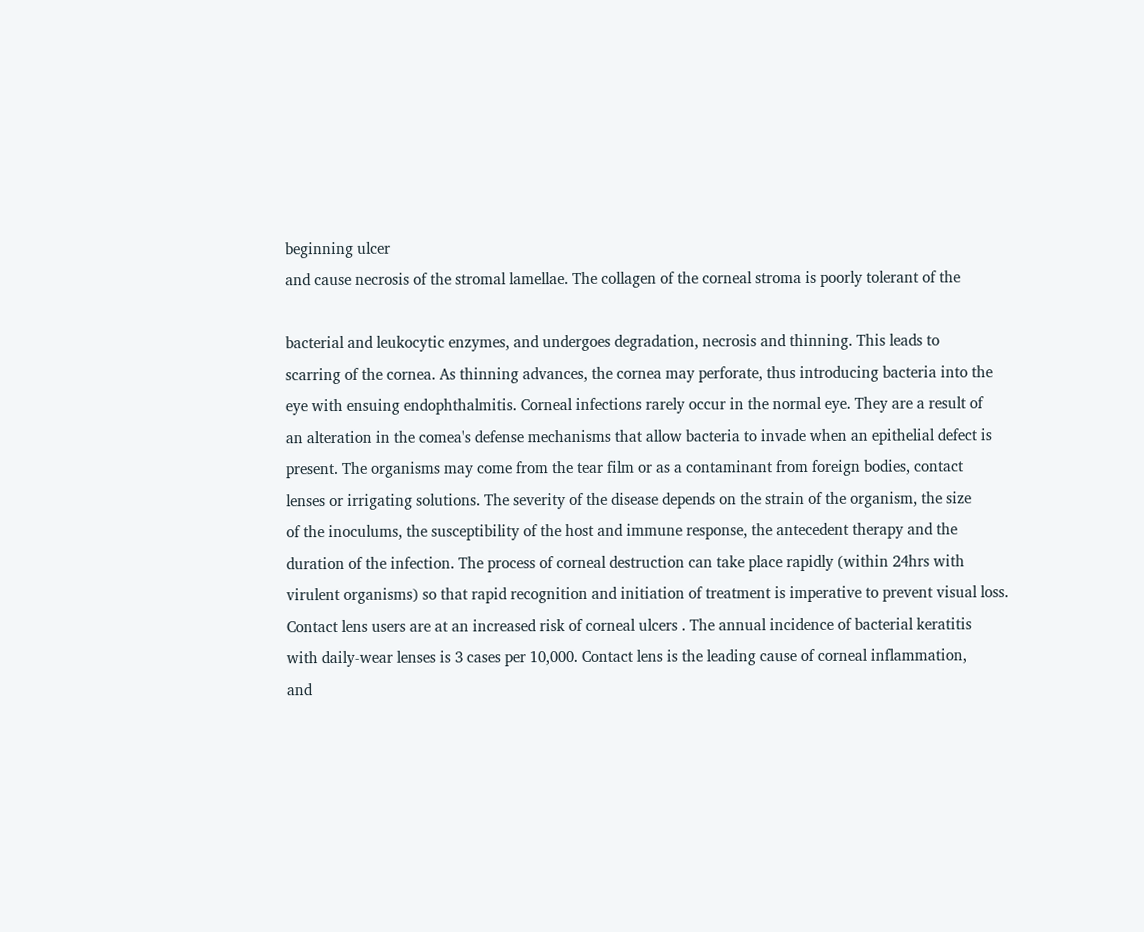beginning ulcer
and cause necrosis of the stromal lamellae. The collagen of the corneal stroma is poorly tolerant of the

bacterial and leukocytic enzymes, and undergoes degradation, necrosis and thinning. This leads to
scarring of the cornea. As thinning advances, the cornea may perforate, thus introducing bacteria into the
eye with ensuing endophthalmitis. Corneal infections rarely occur in the normal eye. They are a result of
an alteration in the comea's defense mechanisms that allow bacteria to invade when an epithelial defect is
present. The organisms may come from the tear film or as a contaminant from foreign bodies, contact
lenses or irrigating solutions. The severity of the disease depends on the strain of the organism, the size
of the inoculums, the susceptibility of the host and immune response, the antecedent therapy and the
duration of the infection. The process of corneal destruction can take place rapidly (within 24hrs with
virulent organisms) so that rapid recognition and initiation of treatment is imperative to prevent visual loss.
Contact lens users are at an increased risk of corneal ulcers . The annual incidence of bacterial keratitis
with daily-wear lenses is 3 cases per 10,000. Contact lens is the leading cause of corneal inflammation,
and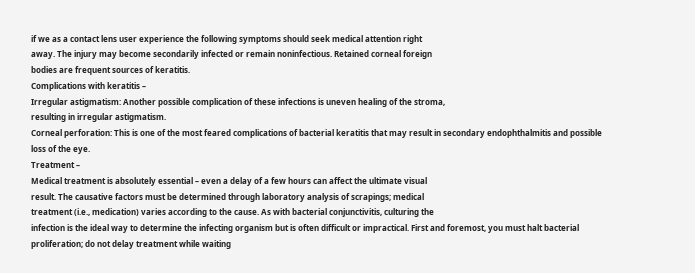if we as a contact lens user experience the following symptoms should seek medical attention right
away. The injury may become secondarily infected or remain noninfectious. Retained corneal foreign
bodies are frequent sources of keratitis.
Complications with keratitis –
Irregular astigmatism: Another possible complication of these infections is uneven healing of the stroma,
resulting in irregular astigmatism.
Corneal perforation: This is one of the most feared complications of bacterial keratitis that may result in secondary endophthalmitis and possible loss of the eye.
Treatment –
Medical treatment is absolutely essential – even a delay of a few hours can affect the ultimate visual
result. The causative factors must be determined through laboratory analysis of scrapings; medical
treatment (i.e., medication) varies according to the cause. As with bacterial conjunctivitis, culturing the
infection is the ideal way to determine the infecting organism but is often difficult or impractical. First and foremost, you must halt bacterial proliferation; do not delay treatment while waiting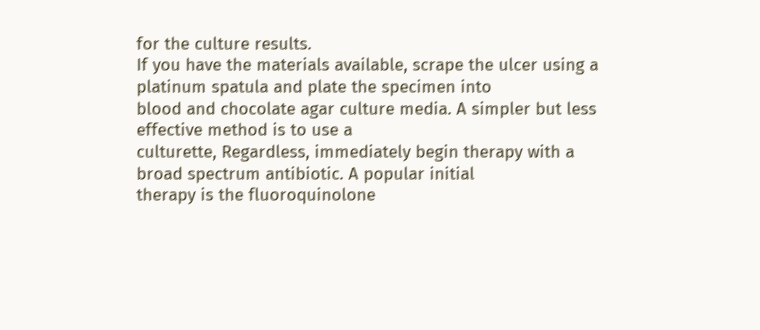for the culture results.
If you have the materials available, scrape the ulcer using a platinum spatula and plate the specimen into
blood and chocolate agar culture media. A simpler but less effective method is to use a
culturette, Regardless, immediately begin therapy with a broad spectrum antibiotic. A popular initial
therapy is the fluoroquinolone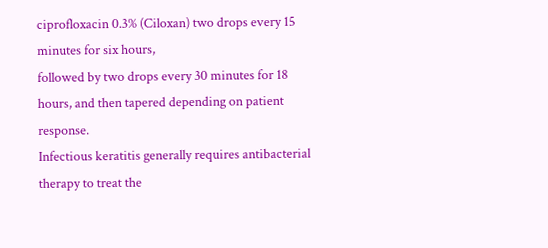ciprofloxacin 0.3% (Ciloxan) two drops every 15 minutes for six hours,
followed by two drops every 30 minutes for 18 hours, and then tapered depending on patient response.
Infectious keratitis generally requires antibacterial therapy to treat the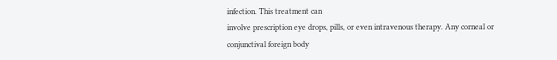infection. This treatment can
involve prescription eye drops, pills, or even intravenous therapy. Any corneal or conjunctival foreign body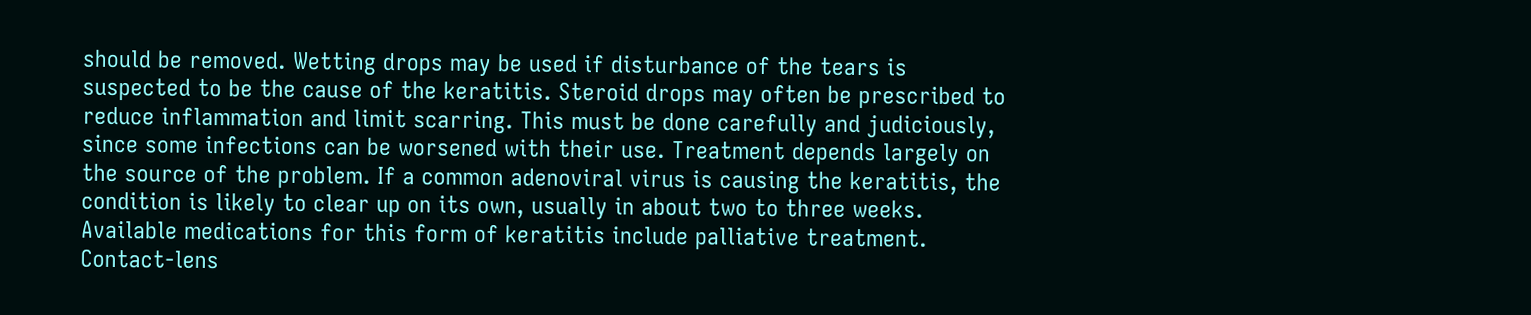should be removed. Wetting drops may be used if disturbance of the tears is suspected to be the cause of the keratitis. Steroid drops may often be prescribed to reduce inflammation and limit scarring. This must be done carefully and judiciously, since some infections can be worsened with their use. Treatment depends largely on the source of the problem. If a common adenoviral virus is causing the keratitis, the condition is likely to clear up on its own, usually in about two to three weeks. Available medications for this form of keratitis include palliative treatment. Contact-lens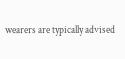wearers are typically advised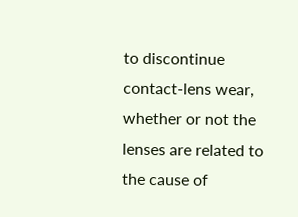to discontinue contact-lens wear, whether or not the lenses are related to the cause of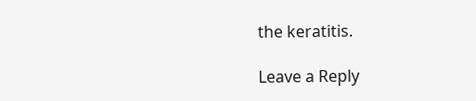the keratitis.

Leave a Reply